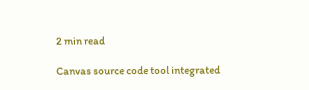2 min read

Canvas source code tool integrated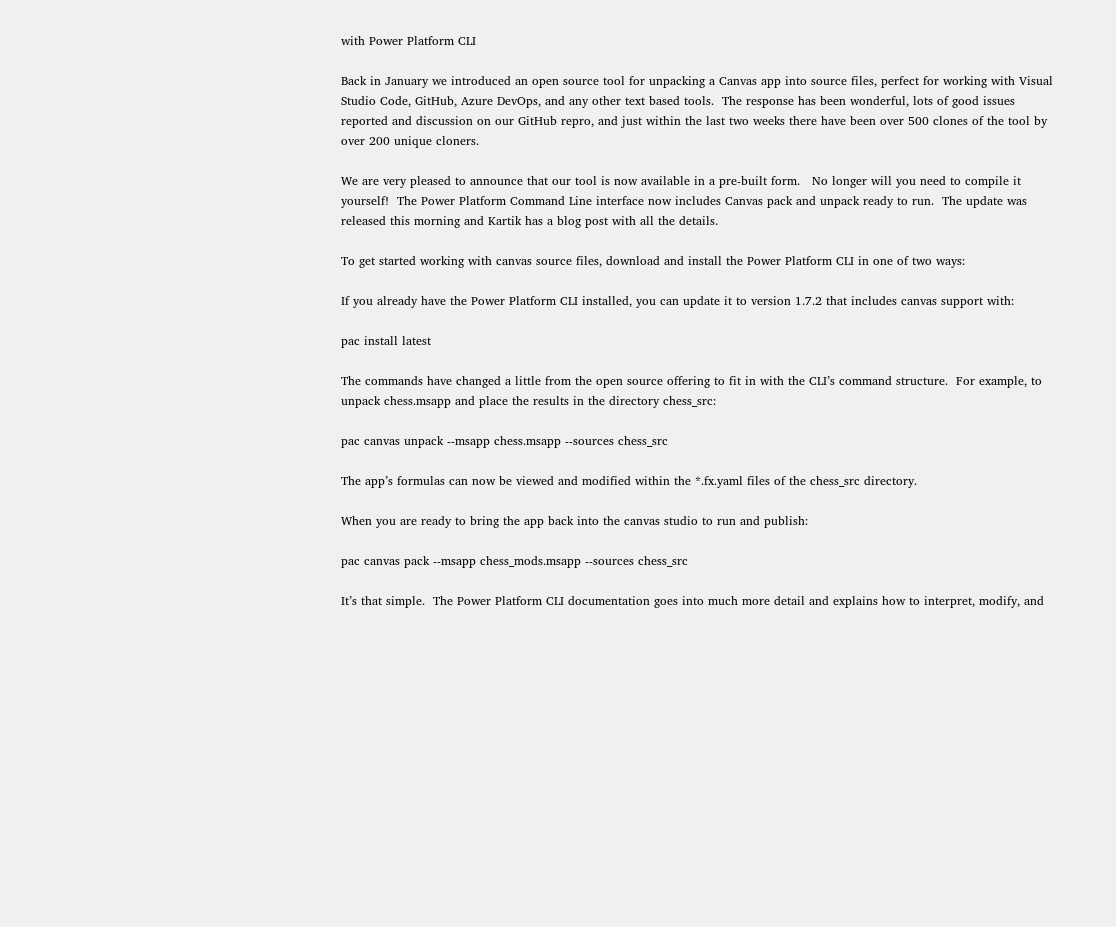with Power Platform CLI

Back in January we introduced an open source tool for unpacking a Canvas app into source files, perfect for working with Visual Studio Code, GitHub, Azure DevOps, and any other text based tools.  The response has been wonderful, lots of good issues reported and discussion on our GitHub repro, and just within the last two weeks there have been over 500 clones of the tool by over 200 unique cloners.

We are very pleased to announce that our tool is now available in a pre-built form.   No longer will you need to compile it yourself!  The Power Platform Command Line interface now includes Canvas pack and unpack ready to run.  The update was released this morning and Kartik has a blog post with all the details.

To get started working with canvas source files, download and install the Power Platform CLI in one of two ways:

If you already have the Power Platform CLI installed, you can update it to version 1.7.2 that includes canvas support with:

pac install latest

The commands have changed a little from the open source offering to fit in with the CLI’s command structure.  For example, to unpack chess.msapp and place the results in the directory chess_src:

pac canvas unpack --msapp chess.msapp --sources chess_src

The app’s formulas can now be viewed and modified within the *.fx.yaml files of the chess_src directory.

When you are ready to bring the app back into the canvas studio to run and publish:

pac canvas pack --msapp chess_mods.msapp --sources chess_src

It’s that simple.  The Power Platform CLI documentation goes into much more detail and explains how to interpret, modify, and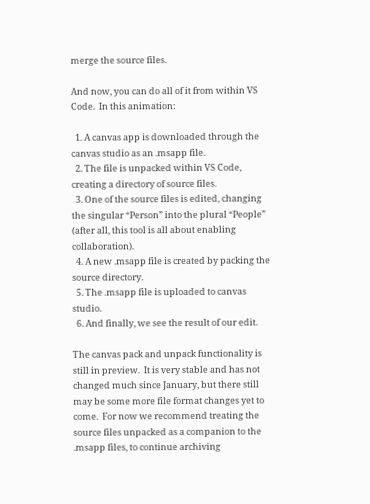merge the source files.

And now, you can do all of it from within VS Code.  In this animation:

  1. A canvas app is downloaded through the canvas studio as an .msapp file.
  2. The file is unpacked within VS Code, creating a directory of source files.
  3. One of the source files is edited, changing the singular “Person” into the plural “People” (after all, this tool is all about enabling collaboration).
  4. A new .msapp file is created by packing the source directory.
  5. The .msapp file is uploaded to canvas studio.
  6. And finally, we see the result of our edit.

The canvas pack and unpack functionality is still in preview.  It is very stable and has not changed much since January, but there still may be some more file format changes yet to come.  For now we recommend treating the source files unpacked as a companion to the .msapp files, to continue archiving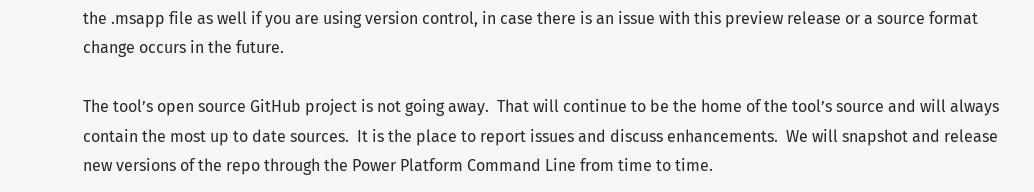the .msapp file as well if you are using version control, in case there is an issue with this preview release or a source format change occurs in the future.

The tool’s open source GitHub project is not going away.  That will continue to be the home of the tool’s source and will always contain the most up to date sources.  It is the place to report issues and discuss enhancements.  We will snapshot and release new versions of the repo through the Power Platform Command Line from time to time.